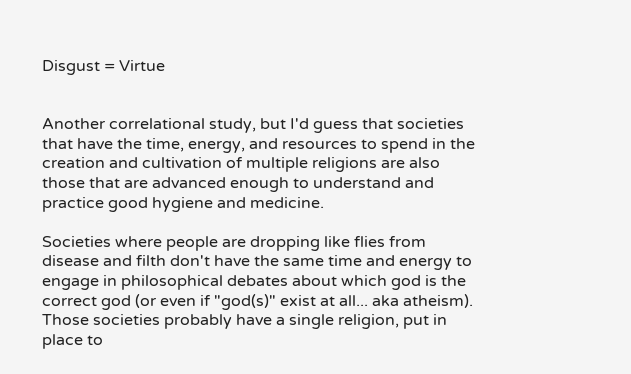Disgust = Virtue


Another correlational study, but I'd guess that societies that have the time, energy, and resources to spend in the creation and cultivation of multiple religions are also those that are advanced enough to understand and practice good hygiene and medicine.

Societies where people are dropping like flies from disease and filth don't have the same time and energy to engage in philosophical debates about which god is the correct god (or even if "god(s)" exist at all... aka atheism). Those societies probably have a single religion, put in place to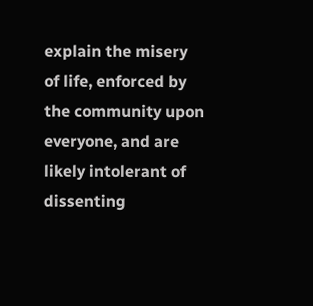explain the misery of life, enforced by the community upon everyone, and are likely intolerant of dissenting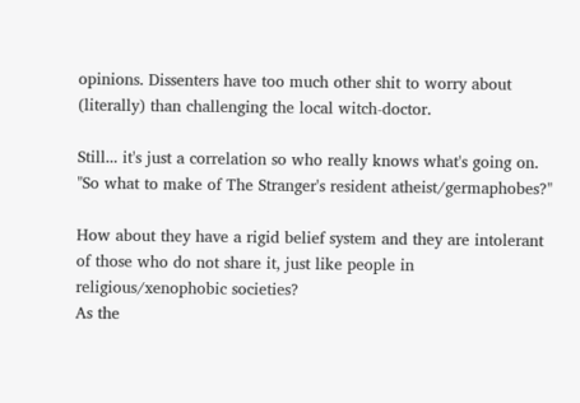opinions. Dissenters have too much other shit to worry about (literally) than challenging the local witch-doctor.

Still... it's just a correlation so who really knows what's going on.
"So what to make of The Stranger's resident atheist/germaphobes?"

How about they have a rigid belief system and they are intolerant of those who do not share it, just like people in religious/xenophobic societies?
As the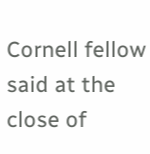Cornell fellow said at the close of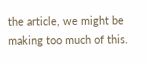the article, we might be making too much of this.